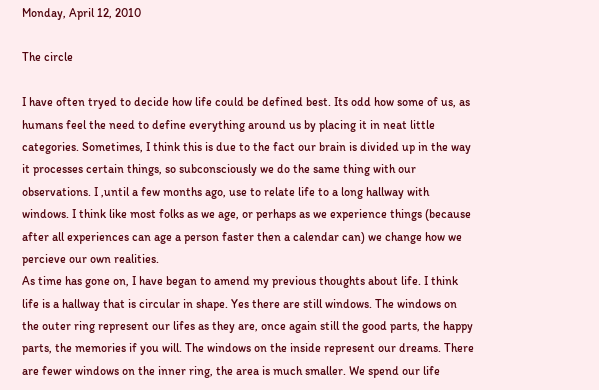Monday, April 12, 2010

The circle

I have often tryed to decide how life could be defined best. Its odd how some of us, as humans feel the need to define everything around us by placing it in neat little categories. Sometimes, I think this is due to the fact our brain is divided up in the way it processes certain things, so subconsciously we do the same thing with our observations. I ,until a few months ago, use to relate life to a long hallway with windows. I think like most folks as we age, or perhaps as we experience things (because after all experiences can age a person faster then a calendar can) we change how we percieve our own realities.
As time has gone on, I have began to amend my previous thoughts about life. I think life is a hallway that is circular in shape. Yes there are still windows. The windows on the outer ring represent our lifes as they are, once again still the good parts, the happy parts, the memories if you will. The windows on the inside represent our dreams. There are fewer windows on the inner ring, the area is much smaller. We spend our life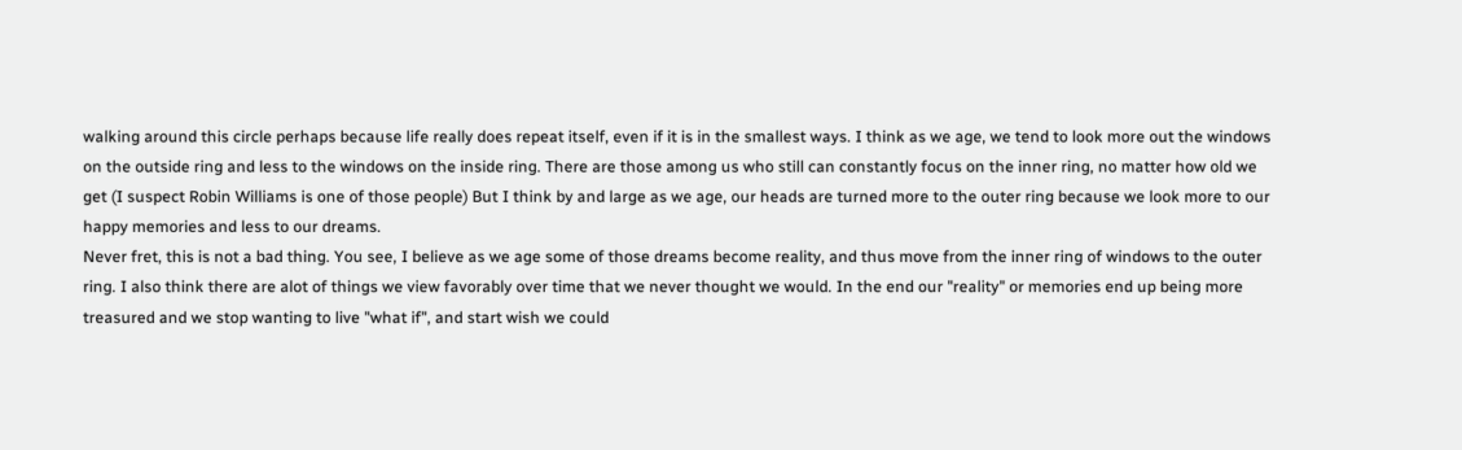walking around this circle perhaps because life really does repeat itself, even if it is in the smallest ways. I think as we age, we tend to look more out the windows on the outside ring and less to the windows on the inside ring. There are those among us who still can constantly focus on the inner ring, no matter how old we get (I suspect Robin Williams is one of those people) But I think by and large as we age, our heads are turned more to the outer ring because we look more to our happy memories and less to our dreams.
Never fret, this is not a bad thing. You see, I believe as we age some of those dreams become reality, and thus move from the inner ring of windows to the outer ring. I also think there are alot of things we view favorably over time that we never thought we would. In the end our "reality" or memories end up being more treasured and we stop wanting to live "what if", and start wish we could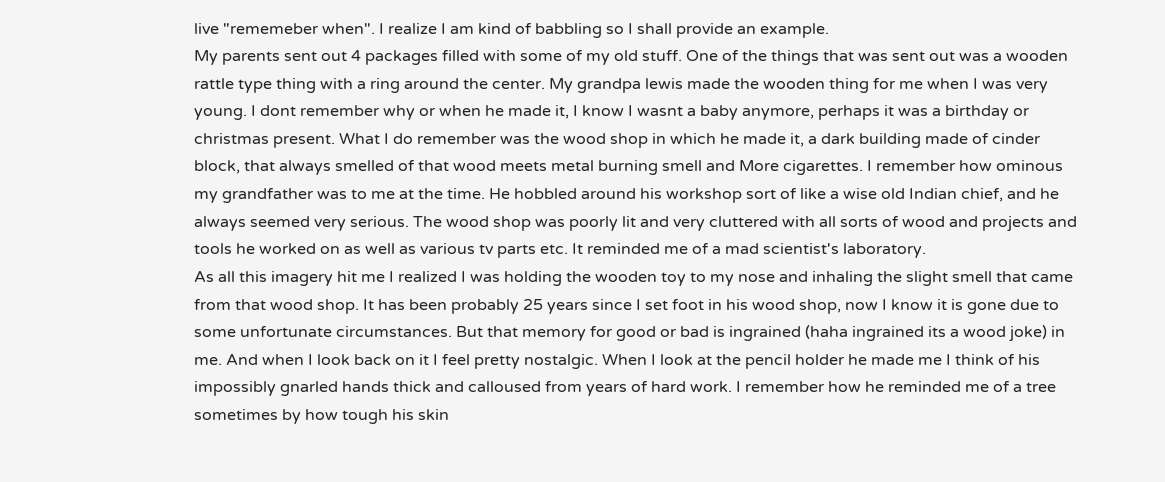live "rememeber when". I realize I am kind of babbling so I shall provide an example.
My parents sent out 4 packages filled with some of my old stuff. One of the things that was sent out was a wooden rattle type thing with a ring around the center. My grandpa lewis made the wooden thing for me when I was very young. I dont remember why or when he made it, I know I wasnt a baby anymore, perhaps it was a birthday or christmas present. What I do remember was the wood shop in which he made it, a dark building made of cinder block, that always smelled of that wood meets metal burning smell and More cigarettes. I remember how ominous my grandfather was to me at the time. He hobbled around his workshop sort of like a wise old Indian chief, and he always seemed very serious. The wood shop was poorly lit and very cluttered with all sorts of wood and projects and tools he worked on as well as various tv parts etc. It reminded me of a mad scientist's laboratory.
As all this imagery hit me I realized I was holding the wooden toy to my nose and inhaling the slight smell that came from that wood shop. It has been probably 25 years since I set foot in his wood shop, now I know it is gone due to some unfortunate circumstances. But that memory for good or bad is ingrained (haha ingrained its a wood joke) in me. And when I look back on it I feel pretty nostalgic. When I look at the pencil holder he made me I think of his impossibly gnarled hands thick and calloused from years of hard work. I remember how he reminded me of a tree sometimes by how tough his skin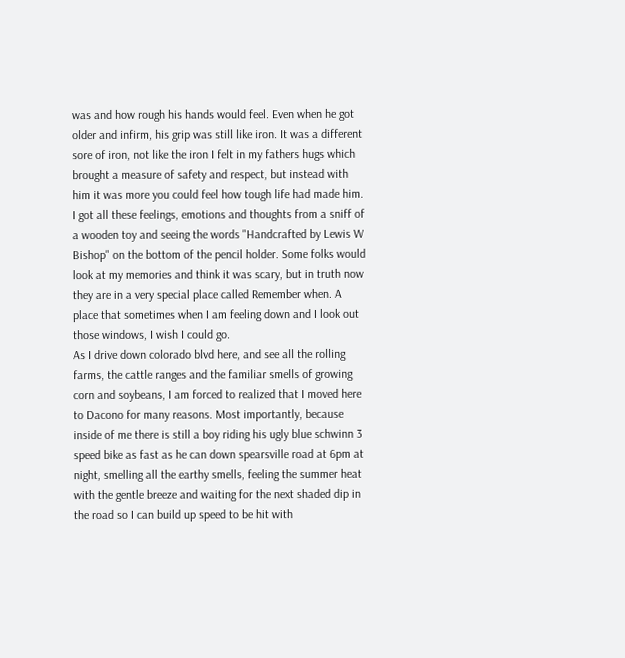was and how rough his hands would feel. Even when he got older and infirm, his grip was still like iron. It was a different sore of iron, not like the iron I felt in my fathers hugs which brought a measure of safety and respect, but instead with him it was more you could feel how tough life had made him. I got all these feelings, emotions and thoughts from a sniff of a wooden toy and seeing the words "Handcrafted by Lewis W Bishop" on the bottom of the pencil holder. Some folks would look at my memories and think it was scary, but in truth now they are in a very special place called Remember when. A place that sometimes when I am feeling down and I look out those windows, I wish I could go.
As I drive down colorado blvd here, and see all the rolling farms, the cattle ranges and the familiar smells of growing corn and soybeans, I am forced to realized that I moved here to Dacono for many reasons. Most importantly, because inside of me there is still a boy riding his ugly blue schwinn 3 speed bike as fast as he can down spearsville road at 6pm at night, smelling all the earthy smells, feeling the summer heat with the gentle breeze and waiting for the next shaded dip in the road so I can build up speed to be hit with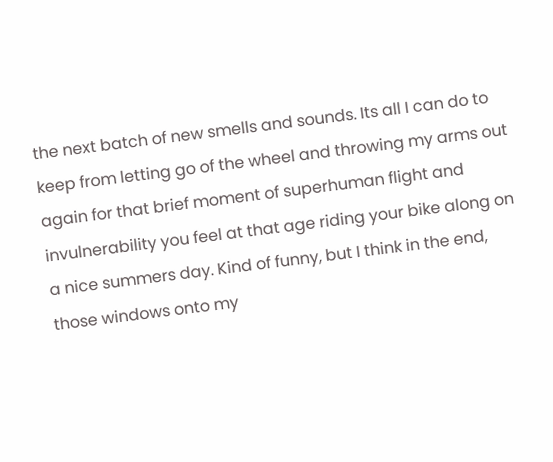the next batch of new smells and sounds. Its all I can do to keep from letting go of the wheel and throwing my arms out again for that brief moment of superhuman flight and invulnerability you feel at that age riding your bike along on a nice summers day. Kind of funny, but I think in the end, those windows onto my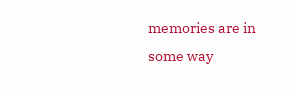memories are in some way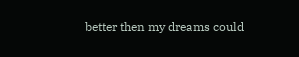better then my dreams could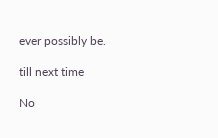ever possibly be.

till next time

No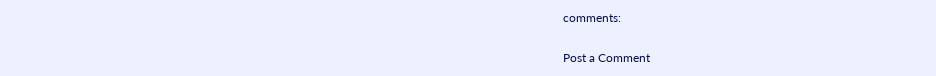comments:

Post a Comment